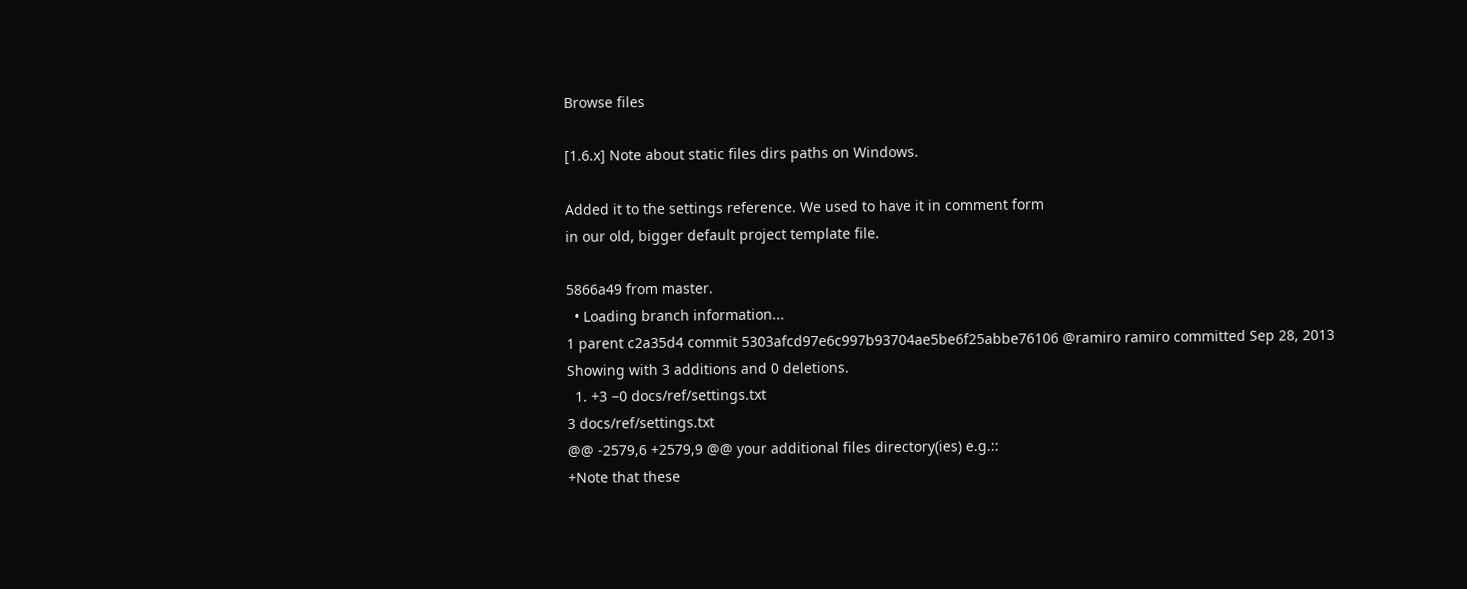Browse files

[1.6.x] Note about static files dirs paths on Windows.

Added it to the settings reference. We used to have it in comment form
in our old, bigger default project template file.

5866a49 from master.
  • Loading branch information...
1 parent c2a35d4 commit 5303afcd97e6c997b93704ae5be6f25abbe76106 @ramiro ramiro committed Sep 28, 2013
Showing with 3 additions and 0 deletions.
  1. +3 −0 docs/ref/settings.txt
3 docs/ref/settings.txt
@@ -2579,6 +2579,9 @@ your additional files directory(ies) e.g.::
+Note that these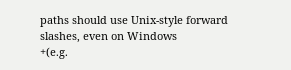paths should use Unix-style forward slashes, even on Windows
+(e.g.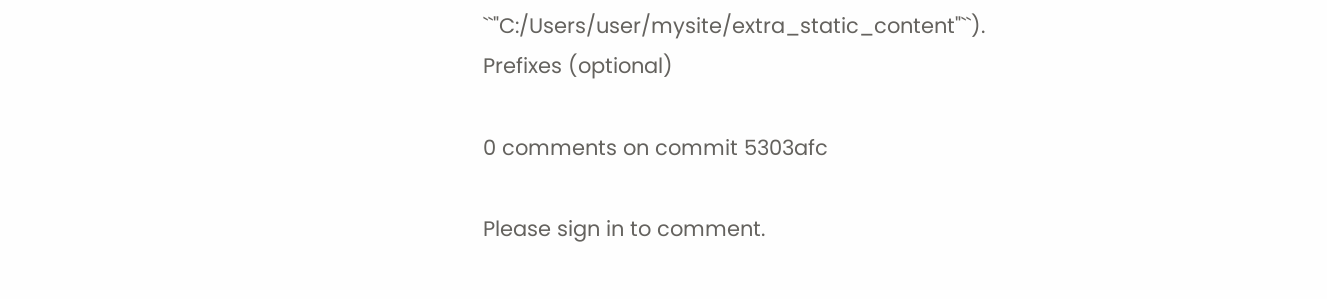``"C:/Users/user/mysite/extra_static_content"``).
Prefixes (optional)

0 comments on commit 5303afc

Please sign in to comment.